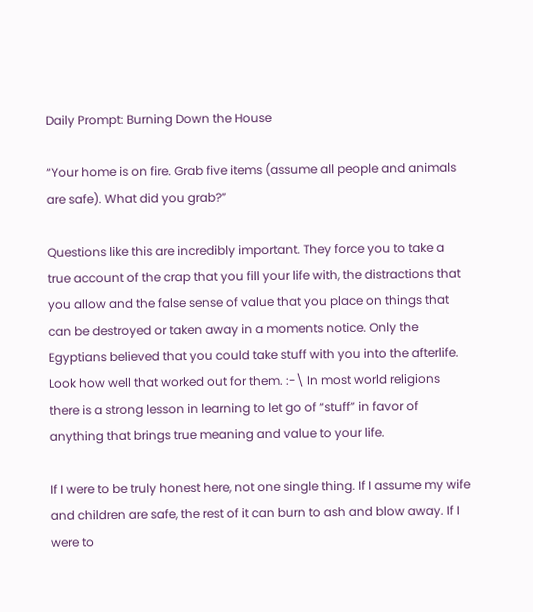Daily Prompt: Burning Down the House

“Your home is on fire. Grab five items (assume all people and animals are safe). What did you grab?”

Questions like this are incredibly important. They force you to take a true account of the crap that you fill your life with, the distractions that you allow and the false sense of value that you place on things that can be destroyed or taken away in a moments notice. Only the Egyptians believed that you could take stuff with you into the afterlife. Look how well that worked out for them. :-\ In most world religions there is a strong lesson in learning to let go of “stuff” in favor of anything that brings true meaning and value to your life.

If I were to be truly honest here, not one single thing. If I assume my wife and children are safe, the rest of it can burn to ash and blow away. If I were to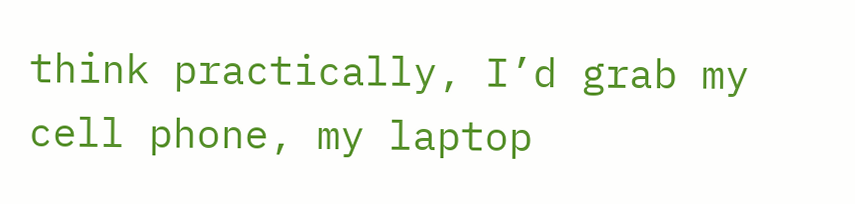think practically, I’d grab my cell phone, my laptop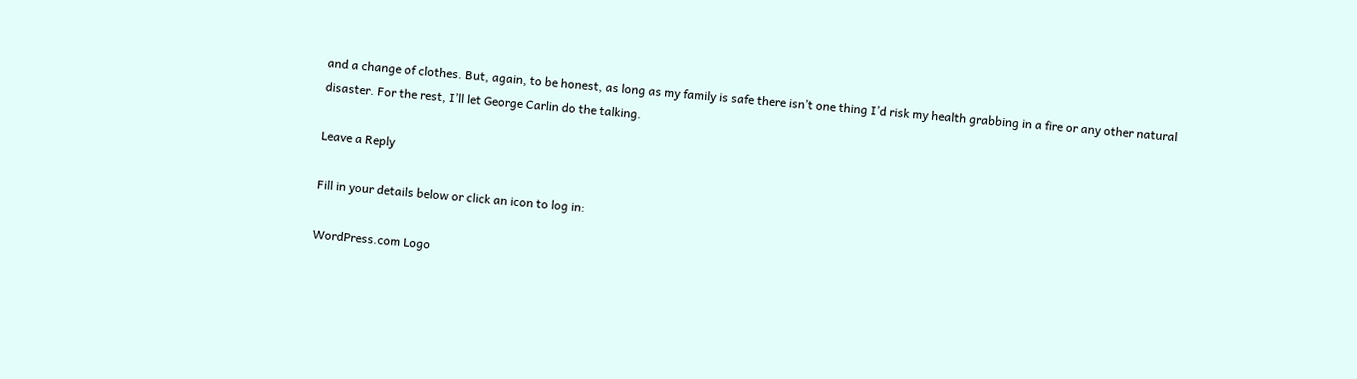and a change of clothes. But, again, to be honest, as long as my family is safe there isn’t one thing I’d risk my health grabbing in a fire or any other natural disaster. For the rest, I’ll let George Carlin do the talking.

Leave a Reply

Fill in your details below or click an icon to log in:

WordPress.com Logo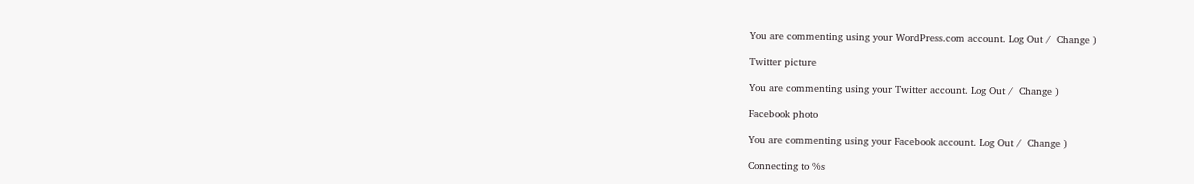You are commenting using your WordPress.com account. Log Out /  Change )

Twitter picture

You are commenting using your Twitter account. Log Out /  Change )

Facebook photo

You are commenting using your Facebook account. Log Out /  Change )

Connecting to %s